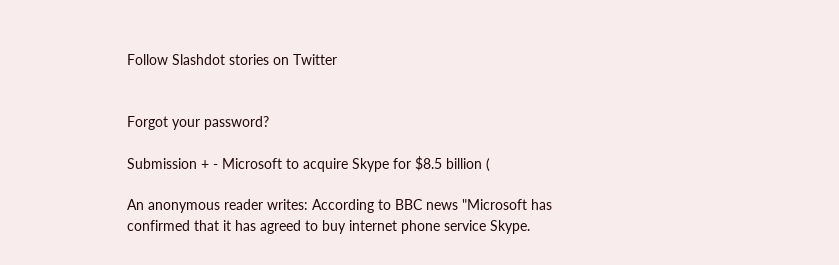Follow Slashdot stories on Twitter


Forgot your password?

Submission + - Microsoft to acquire Skype for $8.5 billion (

An anonymous reader writes: According to BBC news "Microsoft has confirmed that it has agreed to buy internet phone service Skype.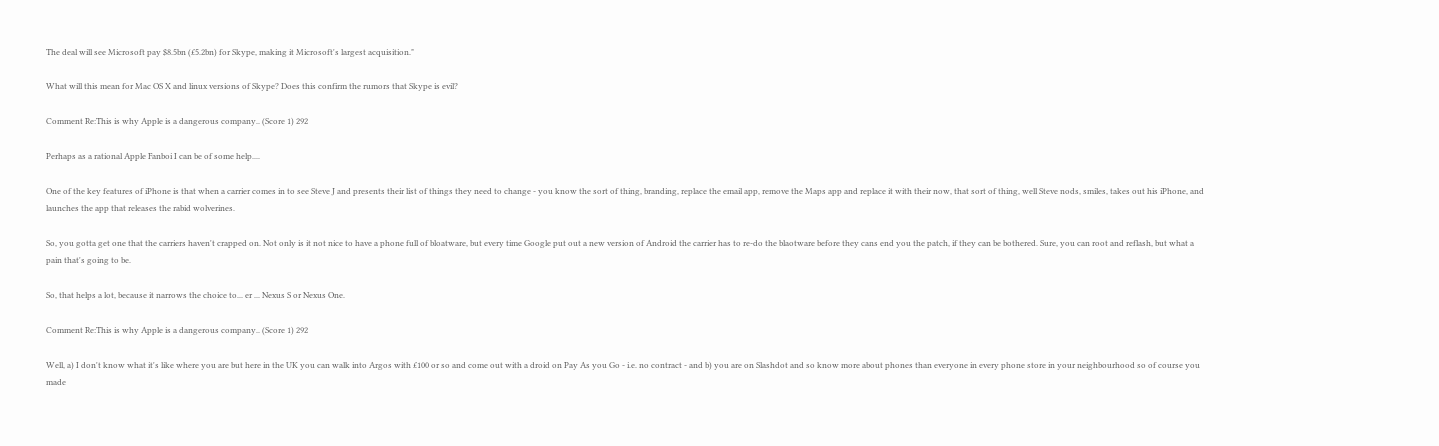The deal will see Microsoft pay $8.5bn (£5.2bn) for Skype, making it Microsoft's largest acquisition."

What will this mean for Mac OS X and linux versions of Skype? Does this confirm the rumors that Skype is evil?

Comment Re:This is why Apple is a dangerous company.. (Score 1) 292

Perhaps as a rational Apple Fanboi I can be of some help....

One of the key features of iPhone is that when a carrier comes in to see Steve J and presents their list of things they need to change - you know the sort of thing, branding, replace the email app, remove the Maps app and replace it with their now, that sort of thing, well Steve nods, smiles, takes out his iPhone, and launches the app that releases the rabid wolverines.

So, you gotta get one that the carriers haven't crapped on. Not only is it not nice to have a phone full of bloatware, but every time Google put out a new version of Android the carrier has to re-do the blaotware before they cans end you the patch, if they can be bothered. Sure, you can root and reflash, but what a pain that's going to be.

So, that helps a lot, because it narrows the choice to... er ... Nexus S or Nexus One.

Comment Re:This is why Apple is a dangerous company.. (Score 1) 292

Well, a) I don't know what it's like where you are but here in the UK you can walk into Argos with £100 or so and come out with a droid on Pay As you Go - i.e. no contract - and b) you are on Slashdot and so know more about phones than everyone in every phone store in your neighbourhood so of course you made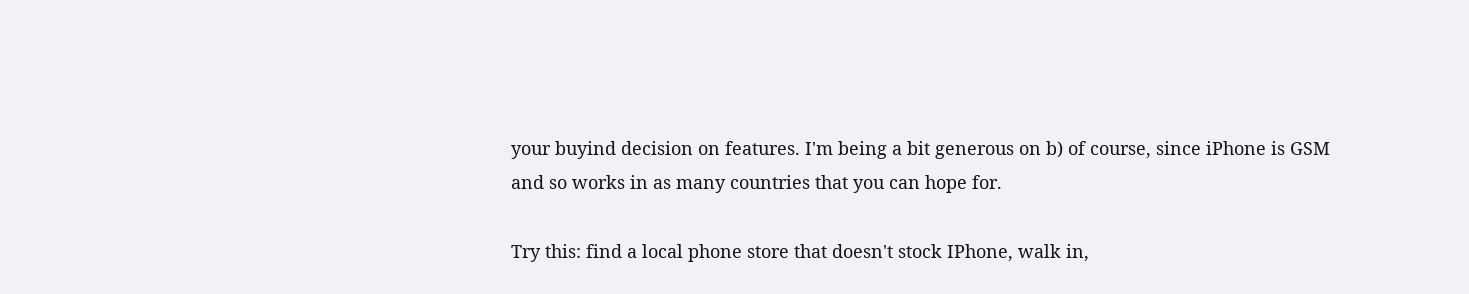your buyind decision on features. I'm being a bit generous on b) of course, since iPhone is GSM and so works in as many countries that you can hope for.

Try this: find a local phone store that doesn't stock IPhone, walk in,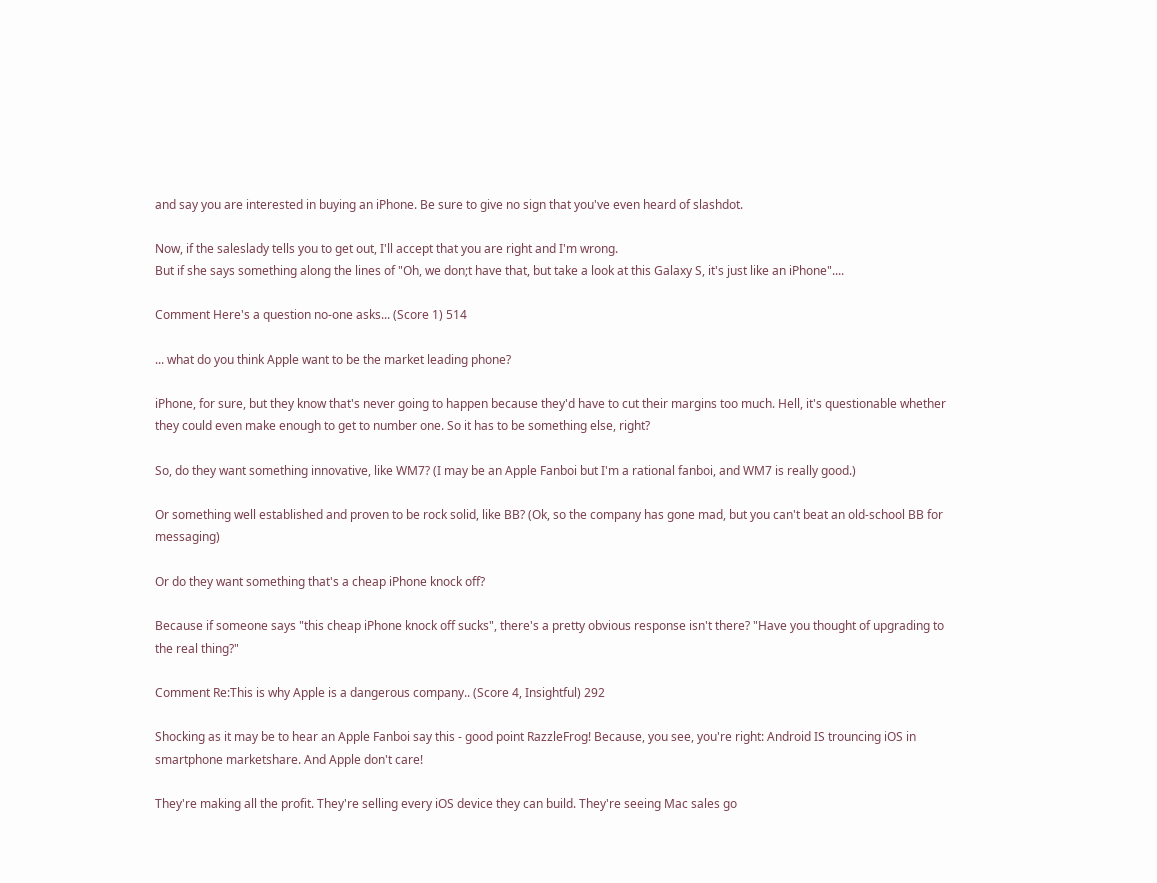and say you are interested in buying an iPhone. Be sure to give no sign that you've even heard of slashdot.

Now, if the saleslady tells you to get out, I'll accept that you are right and I'm wrong.
But if she says something along the lines of "Oh, we don;t have that, but take a look at this Galaxy S, it's just like an iPhone"....

Comment Here's a question no-one asks... (Score 1) 514

... what do you think Apple want to be the market leading phone?

iPhone, for sure, but they know that's never going to happen because they'd have to cut their margins too much. Hell, it's questionable whether they could even make enough to get to number one. So it has to be something else, right?

So, do they want something innovative, like WM7? (I may be an Apple Fanboi but I'm a rational fanboi, and WM7 is really good.)

Or something well established and proven to be rock solid, like BB? (Ok, so the company has gone mad, but you can't beat an old-school BB for messaging)

Or do they want something that's a cheap iPhone knock off?

Because if someone says "this cheap iPhone knock off sucks", there's a pretty obvious response isn't there? "Have you thought of upgrading to the real thing?"

Comment Re:This is why Apple is a dangerous company.. (Score 4, Insightful) 292

Shocking as it may be to hear an Apple Fanboi say this - good point RazzleFrog! Because, you see, you're right: Android IS trouncing iOS in smartphone marketshare. And Apple don't care!

They're making all the profit. They're selling every iOS device they can build. They're seeing Mac sales go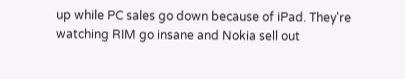up while PC sales go down because of iPad. They're watching RIM go insane and Nokia sell out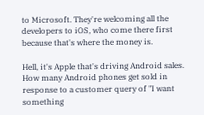to Microsoft. They're welcoming all the developers to iOS, who come there first because that's where the money is.

Hell, it's Apple that's driving Android sales. How many Android phones get sold in response to a customer query of "I want something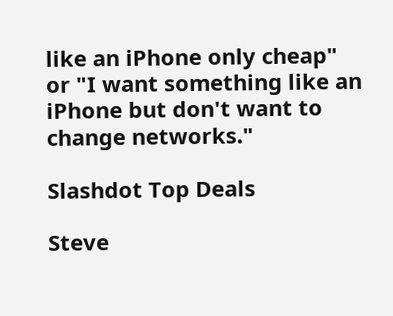like an iPhone only cheap" or "I want something like an iPhone but don't want to change networks."

Slashdot Top Deals

Steve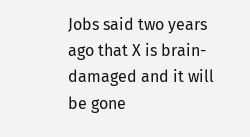Jobs said two years ago that X is brain-damaged and it will be gone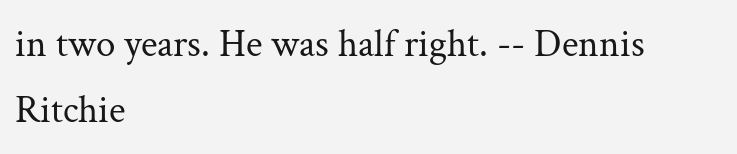in two years. He was half right. -- Dennis Ritchie